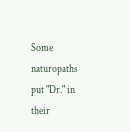Some naturopaths put "Dr." in their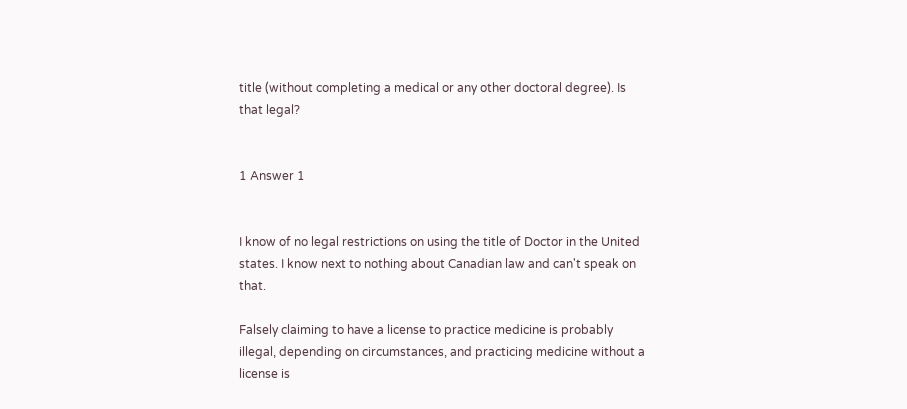title (without completing a medical or any other doctoral degree). Is that legal?


1 Answer 1


I know of no legal restrictions on using the title of Doctor in the United states. I know next to nothing about Canadian law and can't speak on that.

Falsely claiming to have a license to practice medicine is probably illegal, depending on circumstances, and practicing medicine without a license is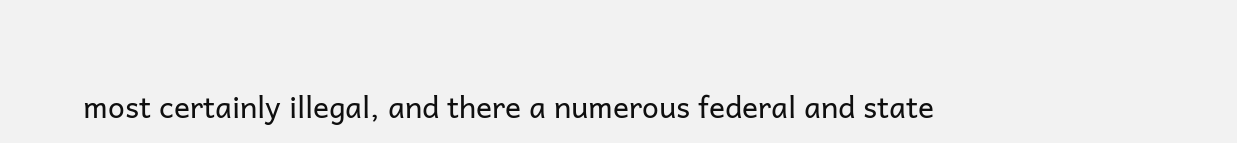most certainly illegal, and there a numerous federal and state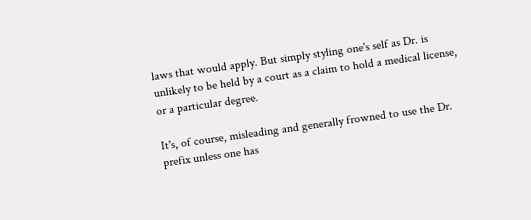laws that would apply. But simply styling one's self as Dr. is unlikely to be held by a court as a claim to hold a medical license, or a particular degree.

It's, of course, misleading and generally frowned to use the Dr. prefix unless one has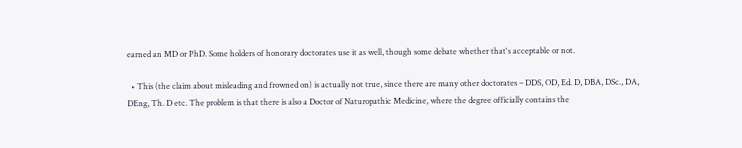earned an MD or PhD. Some holders of honorary doctorates use it as well, though some debate whether that's acceptable or not.

  • This (the claim about misleading and frowned on) is actually not true, since there are many other doctorates – DDS, OD, Ed. D, DBA, DSc., DA, DEng, Th. D etc. The problem is that there is also a Doctor of Naturopathic Medicine, where the degree officially contains the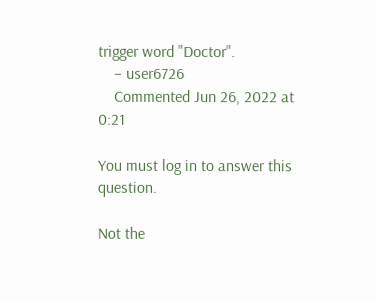trigger word "Doctor".
    – user6726
    Commented Jun 26, 2022 at 0:21

You must log in to answer this question.

Not the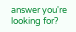answer you're looking for?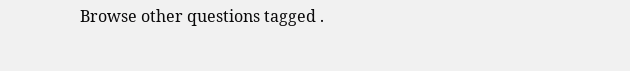Browse other questions tagged .